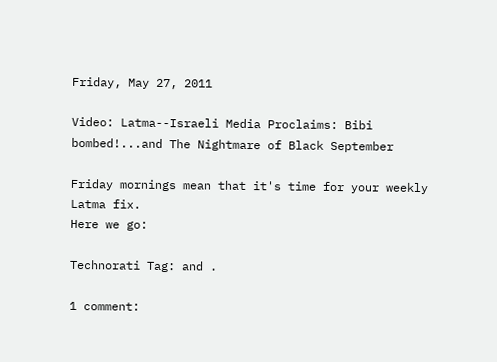Friday, May 27, 2011

Video: Latma--Israeli Media Proclaims: Bibi bombed!...and The Nightmare of Black September

Friday mornings mean that it's time for your weekly Latma fix.
Here we go:

Technorati Tag: and .

1 comment: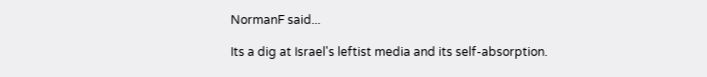NormanF said...

Its a dig at Israel's leftist media and its self-absorption.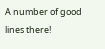A number of good lines there!